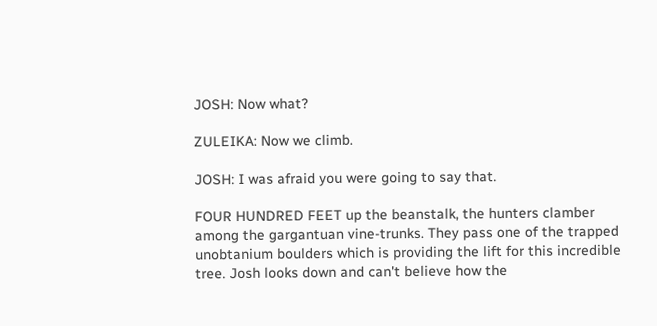JOSH: Now what?

ZULEIKA: Now we climb.

JOSH: I was afraid you were going to say that.

FOUR HUNDRED FEET up the beanstalk, the hunters clamber among the gargantuan vine-trunks. They pass one of the trapped unobtanium boulders which is providing the lift for this incredible tree. Josh looks down and can't believe how the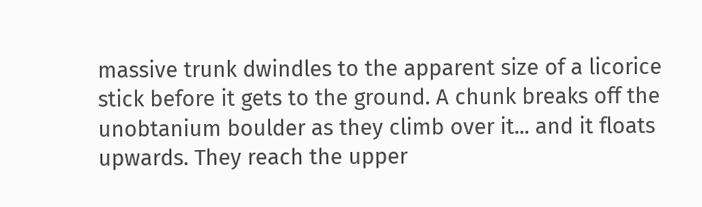massive trunk dwindles to the apparent size of a licorice stick before it gets to the ground. A chunk breaks off the unobtanium boulder as they climb over it... and it floats upwards. They reach the upper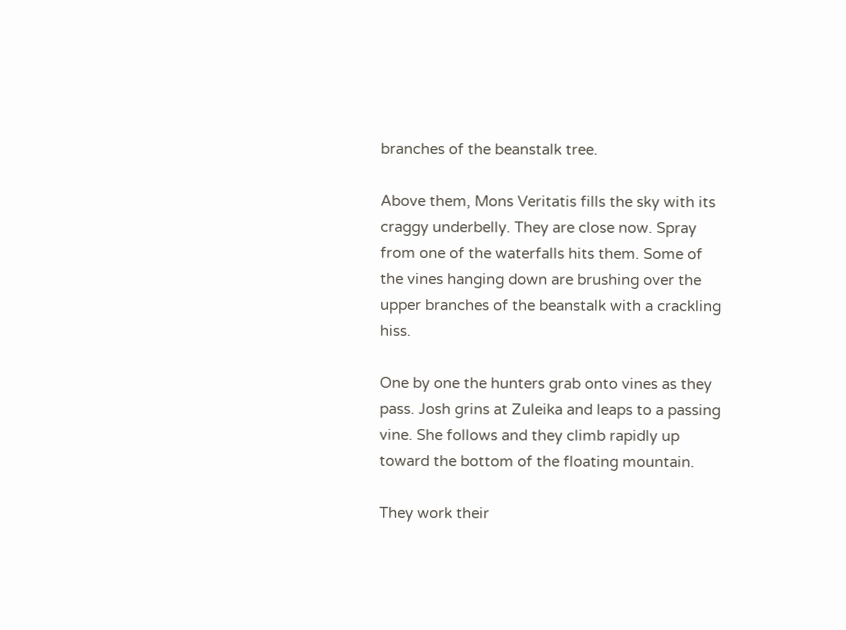branches of the beanstalk tree.

Above them, Mons Veritatis fills the sky with its craggy underbelly. They are close now. Spray from one of the waterfalls hits them. Some of the vines hanging down are brushing over the upper branches of the beanstalk with a crackling hiss.

One by one the hunters grab onto vines as they pass. Josh grins at Zuleika and leaps to a passing vine. She follows and they climb rapidly up toward the bottom of the floating mountain.

They work their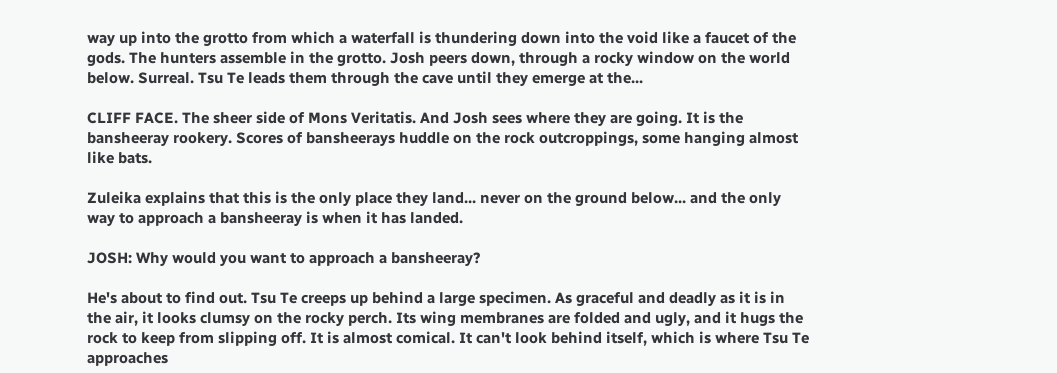way up into the grotto from which a waterfall is thundering down into the void like a faucet of the gods. The hunters assemble in the grotto. Josh peers down, through a rocky window on the world below. Surreal. Tsu Te leads them through the cave until they emerge at the...

CLIFF FACE. The sheer side of Mons Veritatis. And Josh sees where they are going. It is the bansheeray rookery. Scores of bansheerays huddle on the rock outcroppings, some hanging almost like bats.

Zuleika explains that this is the only place they land... never on the ground below... and the only way to approach a bansheeray is when it has landed.

JOSH: Why would you want to approach a bansheeray?

He's about to find out. Tsu Te creeps up behind a large specimen. As graceful and deadly as it is in the air, it looks clumsy on the rocky perch. Its wing membranes are folded and ugly, and it hugs the rock to keep from slipping off. It is almost comical. It can't look behind itself, which is where Tsu Te approaches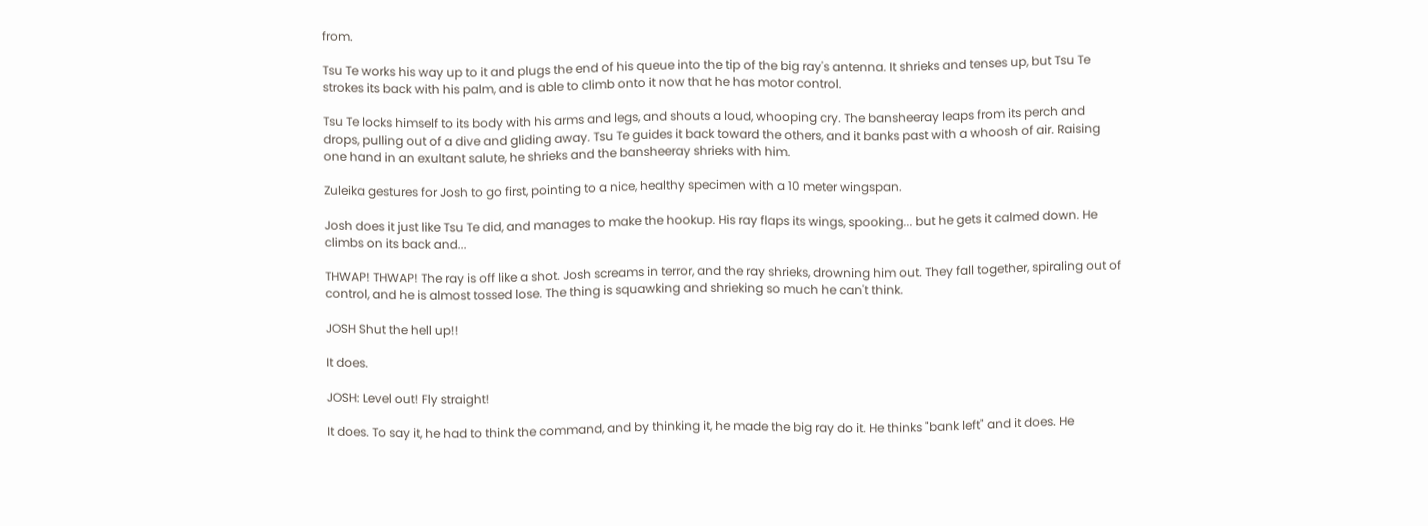from.

Tsu Te works his way up to it and plugs the end of his queue into the tip of the big ray's antenna. It shrieks and tenses up, but Tsu Te strokes its back with his palm, and is able to climb onto it now that he has motor control.

Tsu Te locks himself to its body with his arms and legs, and shouts a loud, whooping cry. The bansheeray leaps from its perch and drops, pulling out of a dive and gliding away. Tsu Te guides it back toward the others, and it banks past with a whoosh of air. Raising one hand in an exultant salute, he shrieks and the bansheeray shrieks with him.

Zuleika gestures for Josh to go first, pointing to a nice, healthy specimen with a 10 meter wingspan.

Josh does it just like Tsu Te did, and manages to make the hookup. His ray flaps its wings, spooking... but he gets it calmed down. He climbs on its back and...

THWAP! THWAP! The ray is off like a shot. Josh screams in terror, and the ray shrieks, drowning him out. They fall together, spiraling out of control, and he is almost tossed lose. The thing is squawking and shrieking so much he can't think.

JOSH Shut the hell up!!

It does.

JOSH: Level out! Fly straight!

It does. To say it, he had to think the command, and by thinking it, he made the big ray do it. He thinks "bank left" and it does. He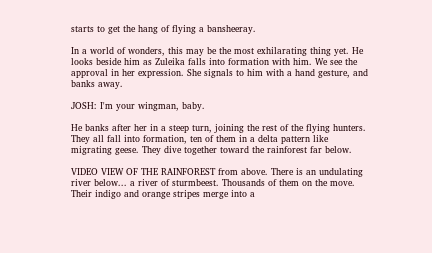starts to get the hang of flying a bansheeray.

In a world of wonders, this may be the most exhilarating thing yet. He looks beside him as Zuleika falls into formation with him. We see the approval in her expression. She signals to him with a hand gesture, and banks away.

JOSH: I'm your wingman, baby.

He banks after her in a steep turn, joining the rest of the flying hunters. They all fall into formation, ten of them in a delta pattern like migrating geese. They dive together toward the rainforest far below.

VIDEO VIEW OF THE RAINFOREST from above. There is an undulating river below... a river of sturmbeest. Thousands of them on the move. Their indigo and orange stripes merge into a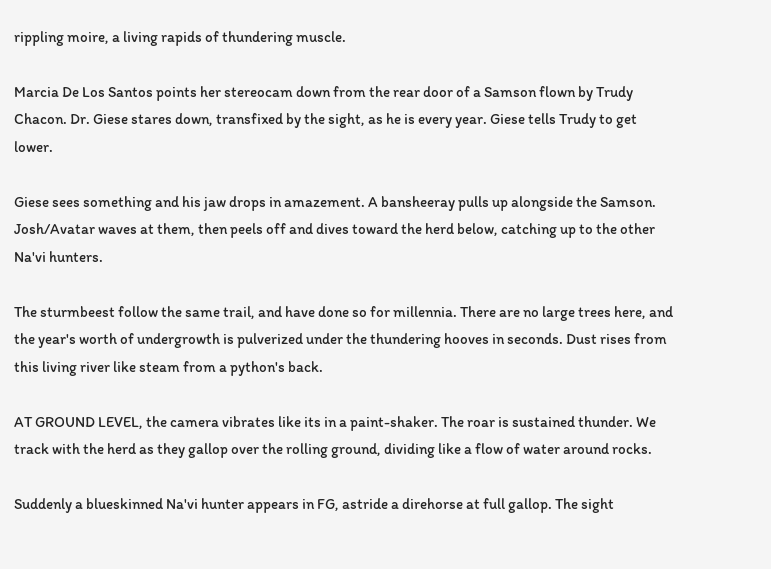rippling moire, a living rapids of thundering muscle.

Marcia De Los Santos points her stereocam down from the rear door of a Samson flown by Trudy Chacon. Dr. Giese stares down, transfixed by the sight, as he is every year. Giese tells Trudy to get lower.

Giese sees something and his jaw drops in amazement. A bansheeray pulls up alongside the Samson. Josh/Avatar waves at them, then peels off and dives toward the herd below, catching up to the other Na'vi hunters.

The sturmbeest follow the same trail, and have done so for millennia. There are no large trees here, and the year's worth of undergrowth is pulverized under the thundering hooves in seconds. Dust rises from this living river like steam from a python's back.

AT GROUND LEVEL, the camera vibrates like its in a paint-shaker. The roar is sustained thunder. We track with the herd as they gallop over the rolling ground, dividing like a flow of water around rocks.

Suddenly a blueskinned Na'vi hunter appears in FG, astride a direhorse at full gallop. The sight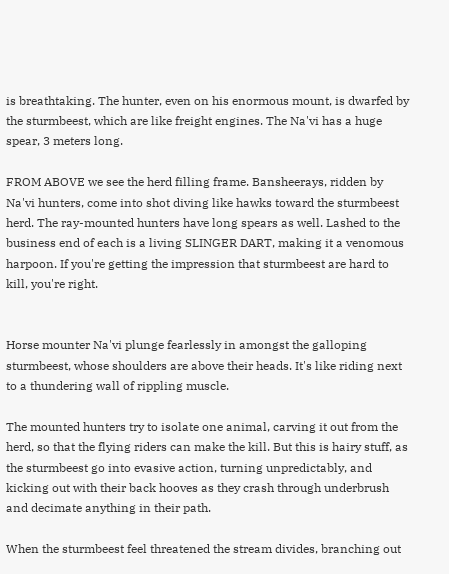is breathtaking. The hunter, even on his enormous mount, is dwarfed by the sturmbeest, which are like freight engines. The Na'vi has a huge spear, 3 meters long.

FROM ABOVE we see the herd filling frame. Bansheerays, ridden by Na'vi hunters, come into shot diving like hawks toward the sturmbeest herd. The ray-mounted hunters have long spears as well. Lashed to the business end of each is a living SLINGER DART, making it a venomous harpoon. If you're getting the impression that sturmbeest are hard to kill, you're right.


Horse mounter Na'vi plunge fearlessly in amongst the galloping sturmbeest, whose shoulders are above their heads. It's like riding next to a thundering wall of rippling muscle.

The mounted hunters try to isolate one animal, carving it out from the herd, so that the flying riders can make the kill. But this is hairy stuff, as the sturmbeest go into evasive action, turning unpredictably, and kicking out with their back hooves as they crash through underbrush and decimate anything in their path.

When the sturmbeest feel threatened the stream divides, branching out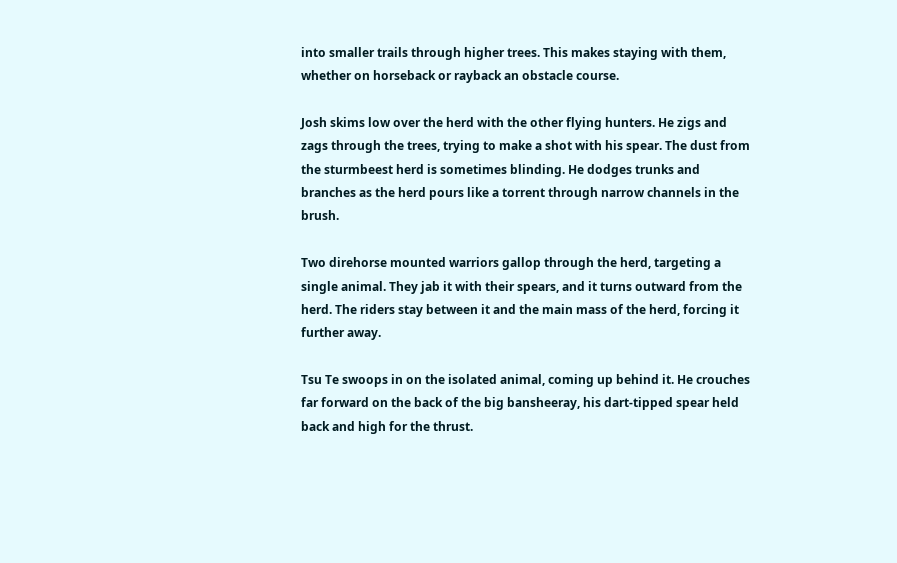into smaller trails through higher trees. This makes staying with them, whether on horseback or rayback an obstacle course.

Josh skims low over the herd with the other flying hunters. He zigs and zags through the trees, trying to make a shot with his spear. The dust from the sturmbeest herd is sometimes blinding. He dodges trunks and branches as the herd pours like a torrent through narrow channels in the brush.

Two direhorse mounted warriors gallop through the herd, targeting a single animal. They jab it with their spears, and it turns outward from the herd. The riders stay between it and the main mass of the herd, forcing it further away.

Tsu Te swoops in on the isolated animal, coming up behind it. He crouches far forward on the back of the big bansheeray, his dart-tipped spear held back and high for the thrust.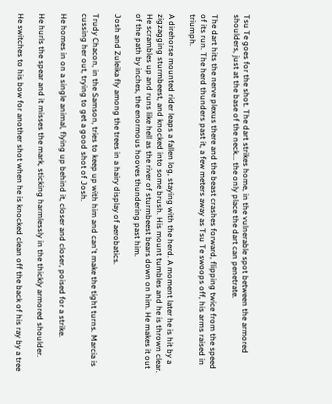Tsu Te goes for the shot. The dart strikes home, in the vulnerable spot between the armored shoulders, just at the base of the neck... the only place the dart can penetrate.

The dart hits the nerve plexus there and the beast crashes forward, flipping twice from the speed of its run. The herd thunders past it, a few meters away as Tsu Te swoops off, his arms raised in triumph.

A direhorse mounted rider leaps a fallen log, staying with the herd. A moment later he is hit by a zigzagging sturmbeest, and knocked into some brush. His mount tumbles and he is thrown clear. He scrambles up and runs like hell as the river of sturmbeest bears down on him. He makes it out of the path by inches, the enormous hooves thundering past him.

Josh and Zuleika fly among the trees in a hairy display of aerobatics.

Trudy Chacon, in the Samson, tries to keep up with him and can't make the tight turns. Marcia is cussing her out, trying to get a good shot of Josh.

He homes in on a single animal, flying up behind it, closer and closer, poised for a strike.

He hurls the spear and it misses the mark, sticking harmlessly in the thickly armored shoulder.

He switches to his bow for another shot when he is knocked clean off the back of his ray by a tree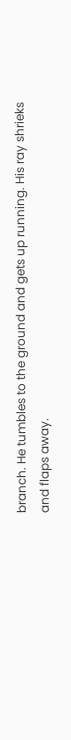branch. He tumbles to the ground and gets up running. His ray shrieks and flaps away.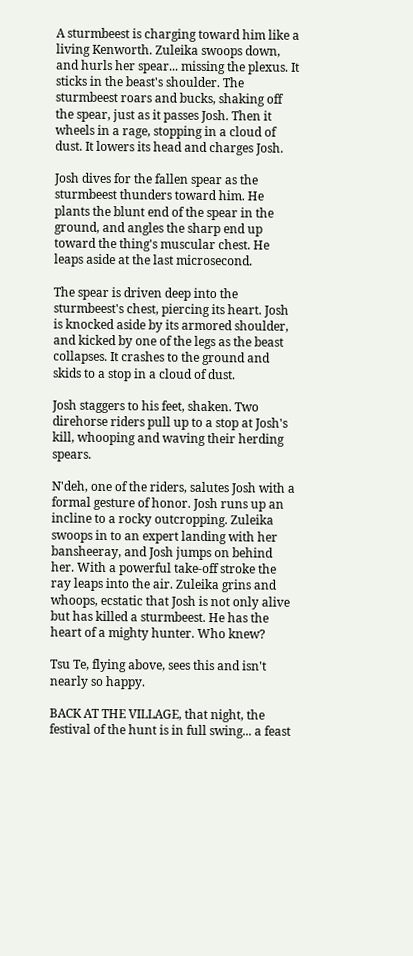A sturmbeest is charging toward him like a living Kenworth. Zuleika swoops down, and hurls her spear... missing the plexus. It sticks in the beast's shoulder. The sturmbeest roars and bucks, shaking off the spear, just as it passes Josh. Then it wheels in a rage, stopping in a cloud of dust. It lowers its head and charges Josh.

Josh dives for the fallen spear as the sturmbeest thunders toward him. He plants the blunt end of the spear in the ground, and angles the sharp end up toward the thing's muscular chest. He leaps aside at the last microsecond.

The spear is driven deep into the sturmbeest's chest, piercing its heart. Josh is knocked aside by its armored shoulder, and kicked by one of the legs as the beast collapses. It crashes to the ground and skids to a stop in a cloud of dust.

Josh staggers to his feet, shaken. Two direhorse riders pull up to a stop at Josh's kill, whooping and waving their herding spears.

N'deh, one of the riders, salutes Josh with a formal gesture of honor. Josh runs up an incline to a rocky outcropping. Zuleika swoops in to an expert landing with her bansheeray, and Josh jumps on behind her. With a powerful take-off stroke the ray leaps into the air. Zuleika grins and whoops, ecstatic that Josh is not only alive but has killed a sturmbeest. He has the heart of a mighty hunter. Who knew?

Tsu Te, flying above, sees this and isn't nearly so happy.

BACK AT THE VILLAGE, that night, the festival of the hunt is in full swing... a feast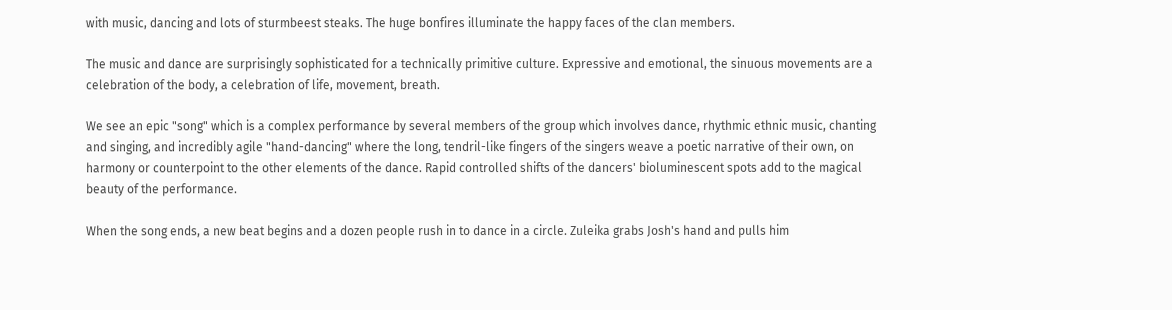with music, dancing and lots of sturmbeest steaks. The huge bonfires illuminate the happy faces of the clan members.

The music and dance are surprisingly sophisticated for a technically primitive culture. Expressive and emotional, the sinuous movements are a celebration of the body, a celebration of life, movement, breath.

We see an epic "song" which is a complex performance by several members of the group which involves dance, rhythmic ethnic music, chanting and singing, and incredibly agile "hand-dancing" where the long, tendril-like fingers of the singers weave a poetic narrative of their own, on harmony or counterpoint to the other elements of the dance. Rapid controlled shifts of the dancers' bioluminescent spots add to the magical beauty of the performance.

When the song ends, a new beat begins and a dozen people rush in to dance in a circle. Zuleika grabs Josh's hand and pulls him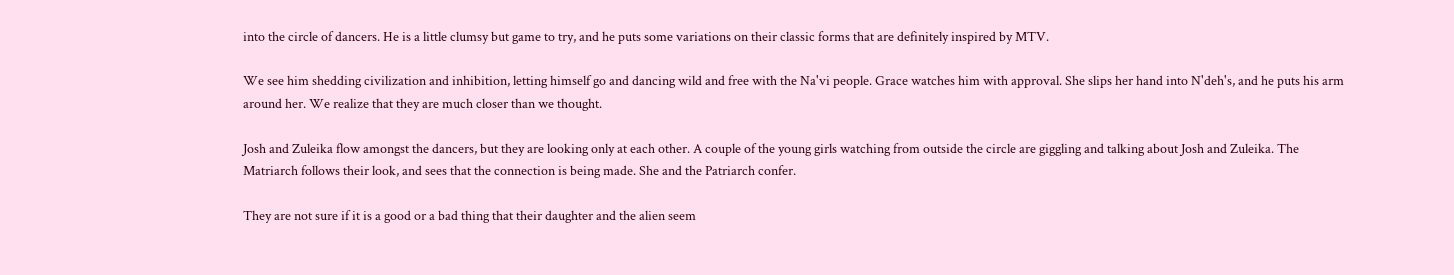into the circle of dancers. He is a little clumsy but game to try, and he puts some variations on their classic forms that are definitely inspired by MTV.

We see him shedding civilization and inhibition, letting himself go and dancing wild and free with the Na'vi people. Grace watches him with approval. She slips her hand into N'deh's, and he puts his arm around her. We realize that they are much closer than we thought.

Josh and Zuleika flow amongst the dancers, but they are looking only at each other. A couple of the young girls watching from outside the circle are giggling and talking about Josh and Zuleika. The Matriarch follows their look, and sees that the connection is being made. She and the Patriarch confer.

They are not sure if it is a good or a bad thing that their daughter and the alien seem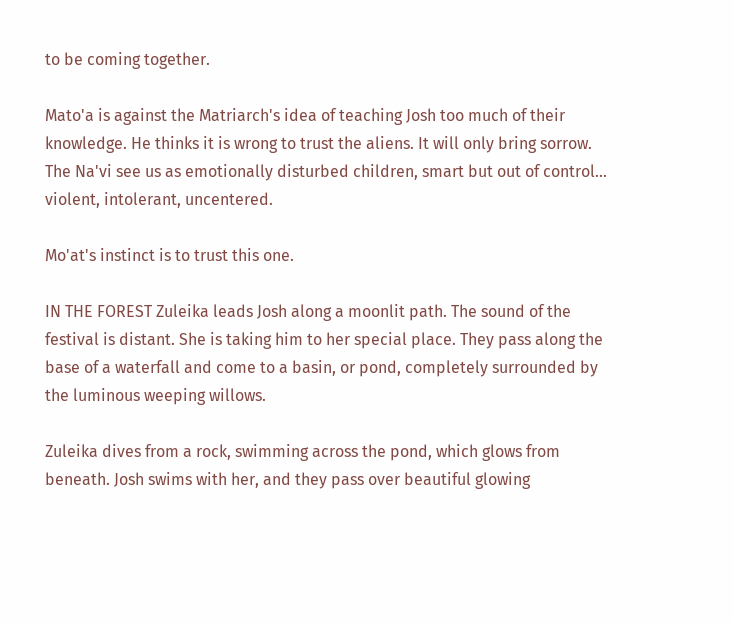to be coming together.

Mato'a is against the Matriarch's idea of teaching Josh too much of their knowledge. He thinks it is wrong to trust the aliens. It will only bring sorrow. The Na'vi see us as emotionally disturbed children, smart but out of control... violent, intolerant, uncentered.

Mo'at's instinct is to trust this one.

IN THE FOREST Zuleika leads Josh along a moonlit path. The sound of the festival is distant. She is taking him to her special place. They pass along the base of a waterfall and come to a basin, or pond, completely surrounded by the luminous weeping willows.

Zuleika dives from a rock, swimming across the pond, which glows from beneath. Josh swims with her, and they pass over beautiful glowing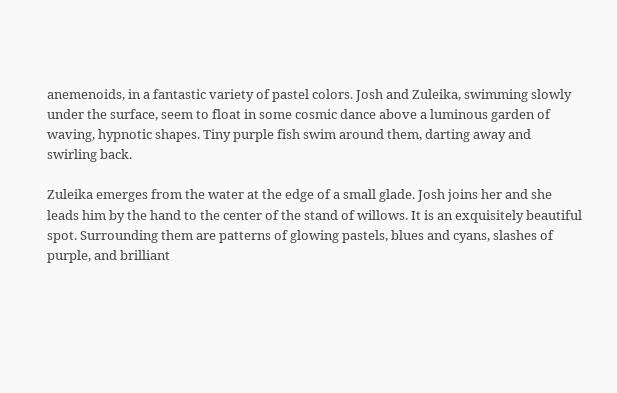anemenoids, in a fantastic variety of pastel colors. Josh and Zuleika, swimming slowly under the surface, seem to float in some cosmic dance above a luminous garden of waving, hypnotic shapes. Tiny purple fish swim around them, darting away and swirling back.

Zuleika emerges from the water at the edge of a small glade. Josh joins her and she leads him by the hand to the center of the stand of willows. It is an exquisitely beautiful spot. Surrounding them are patterns of glowing pastels, blues and cyans, slashes of purple, and brilliant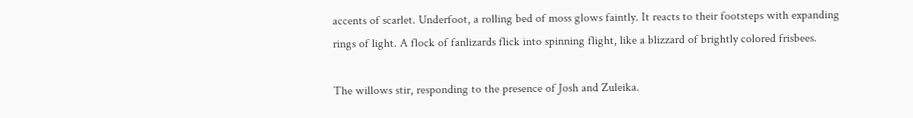accents of scarlet. Underfoot, a rolling bed of moss glows faintly. It reacts to their footsteps with expanding rings of light. A flock of fanlizards flick into spinning flight, like a blizzard of brightly colored frisbees.

The willows stir, responding to the presence of Josh and Zuleika.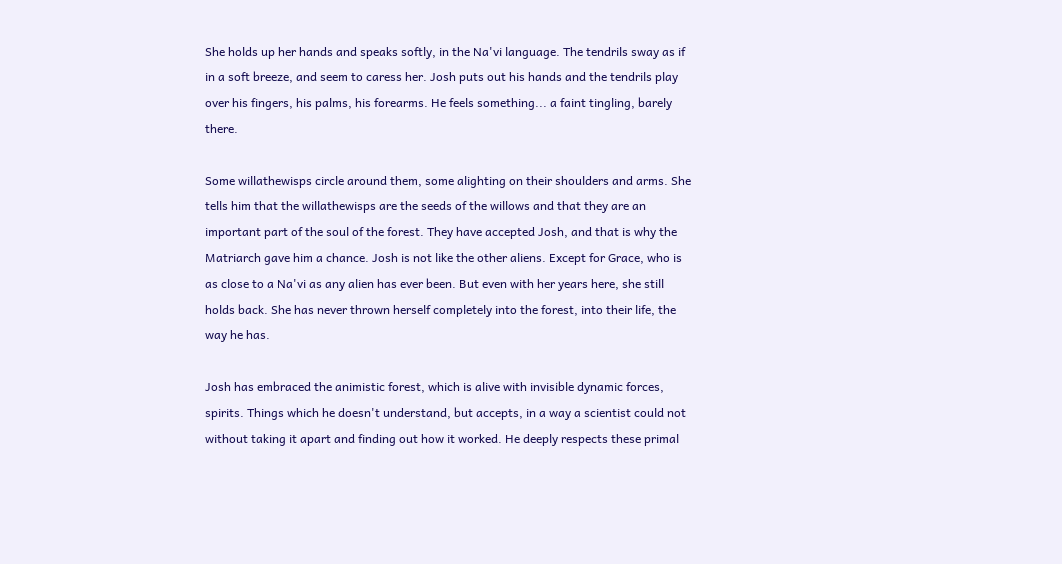She holds up her hands and speaks softly, in the Na'vi language. The tendrils sway as if in a soft breeze, and seem to caress her. Josh puts out his hands and the tendrils play over his fingers, his palms, his forearms. He feels something... a faint tingling, barely there.

Some willathewisps circle around them, some alighting on their shoulders and arms. She tells him that the willathewisps are the seeds of the willows and that they are an important part of the soul of the forest. They have accepted Josh, and that is why the Matriarch gave him a chance. Josh is not like the other aliens. Except for Grace, who is as close to a Na'vi as any alien has ever been. But even with her years here, she still holds back. She has never thrown herself completely into the forest, into their life, the way he has.

Josh has embraced the animistic forest, which is alive with invisible dynamic forces, spirits. Things which he doesn't understand, but accepts, in a way a scientist could not without taking it apart and finding out how it worked. He deeply respects these primal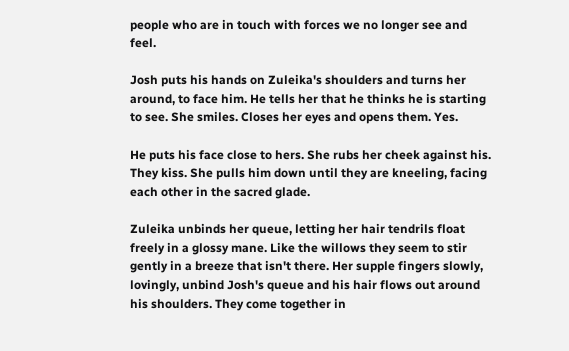people who are in touch with forces we no longer see and feel.

Josh puts his hands on Zuleika's shoulders and turns her around, to face him. He tells her that he thinks he is starting to see. She smiles. Closes her eyes and opens them. Yes.

He puts his face close to hers. She rubs her cheek against his. They kiss. She pulls him down until they are kneeling, facing each other in the sacred glade.

Zuleika unbinds her queue, letting her hair tendrils float freely in a glossy mane. Like the willows they seem to stir gently in a breeze that isn't there. Her supple fingers slowly, lovingly, unbind Josh's queue and his hair flows out around his shoulders. They come together in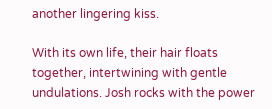another lingering kiss.

With its own life, their hair floats together, intertwining with gentle undulations. Josh rocks with the power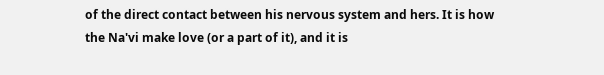of the direct contact between his nervous system and hers. It is how the Na'vi make love (or a part of it), and it is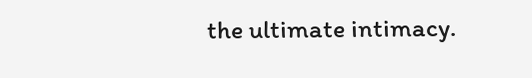the ultimate intimacy.